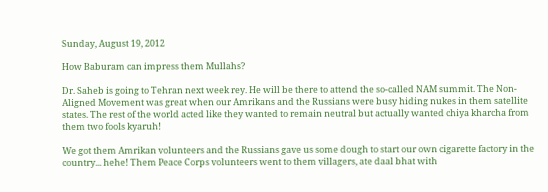Sunday, August 19, 2012

How Baburam can impress them Mullahs?

Dr. Saheb is going to Tehran next week rey. He will be there to attend the so-called NAM summit. The Non-Aligned Movement was great when our Amrikans and the Russians were busy hiding nukes in them satellite states. The rest of the world acted like they wanted to remain neutral but actually wanted chiya kharcha from them two fools kyaruh!

We got them Amrikan volunteers and the Russians gave us some dough to start our own cigarette factory in the country... hehe! Them Peace Corps volunteers went to them villagers, ate daal bhat with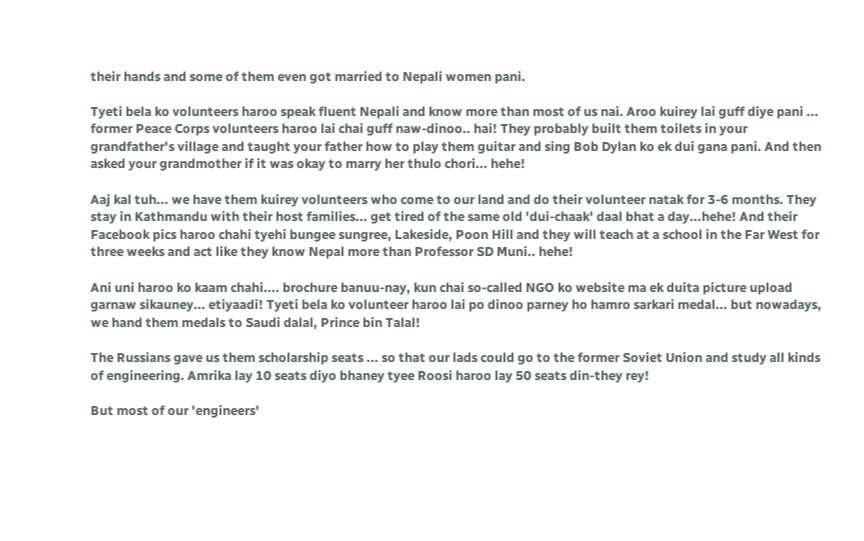their hands and some of them even got married to Nepali women pani.

Tyeti bela ko volunteers haroo speak fluent Nepali and know more than most of us nai. Aroo kuirey lai guff diye pani ... former Peace Corps volunteers haroo lai chai guff naw-dinoo.. hai! They probably built them toilets in your grandfather's village and taught your father how to play them guitar and sing Bob Dylan ko ek dui gana pani. And then asked your grandmother if it was okay to marry her thulo chori... hehe!

Aaj kal tuh... we have them kuirey volunteers who come to our land and do their volunteer natak for 3-6 months. They stay in Kathmandu with their host families... get tired of the same old 'dui-chaak' daal bhat a day...hehe! And their Facebook pics haroo chahi tyehi bungee sungree, Lakeside, Poon Hill and they will teach at a school in the Far West for three weeks and act like they know Nepal more than Professor SD Muni.. hehe!

Ani uni haroo ko kaam chahi.... brochure banuu-nay, kun chai so-called NGO ko website ma ek duita picture upload garnaw sikauney... etiyaadi! Tyeti bela ko volunteer haroo lai po dinoo parney ho hamro sarkari medal... but nowadays, we hand them medals to Saudi dalal, Prince bin Talal!

The Russians gave us them scholarship seats ... so that our lads could go to the former Soviet Union and study all kinds of engineering. Amrika lay 10 seats diyo bhaney tyee Roosi haroo lay 50 seats din-they rey!

But most of our 'engineers'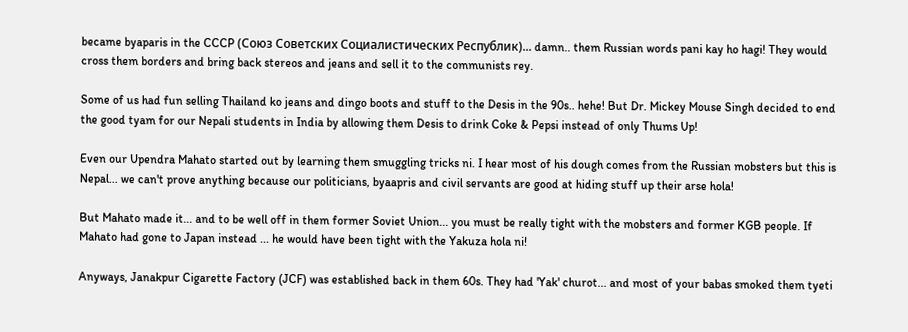became byaparis in the CCCP (Союз Советских Социалистических Республик)... damn.. them Russian words pani kay ho hagi! They would cross them borders and bring back stereos and jeans and sell it to the communists rey.

Some of us had fun selling Thailand ko jeans and dingo boots and stuff to the Desis in the 90s.. hehe! But Dr. Mickey Mouse Singh decided to end the good tyam for our Nepali students in India by allowing them Desis to drink Coke & Pepsi instead of only Thums Up!

Even our Upendra Mahato started out by learning them smuggling tricks ni. I hear most of his dough comes from the Russian mobsters but this is Nepal... we can't prove anything because our politicians, byaapris and civil servants are good at hiding stuff up their arse hola!

But Mahato made it... and to be well off in them former Soviet Union... you must be really tight with the mobsters and former KGB people. If Mahato had gone to Japan instead ... he would have been tight with the Yakuza hola ni!

Anyways, Janakpur Cigarette Factory (JCF) was established back in them 60s. They had 'Yak' churot... and most of your babas smoked them tyeti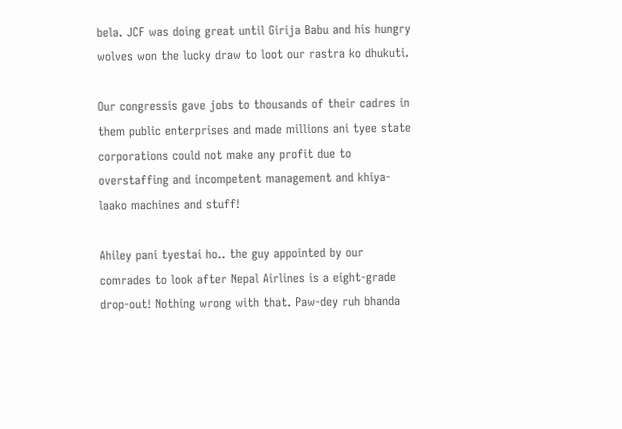bela. JCF was doing great until Girija Babu and his hungry wolves won the lucky draw to loot our rastra ko dhukuti.

Our congressis gave jobs to thousands of their cadres in them public enterprises and made millions ani tyee state corporations could not make any profit due to overstaffing and incompetent management and khiya-laako machines and stuff!

Ahiley pani tyestai ho.. the guy appointed by our comrades to look after Nepal Airlines is a eight-grade drop-out! Nothing wrong with that. Paw-dey ruh bhanda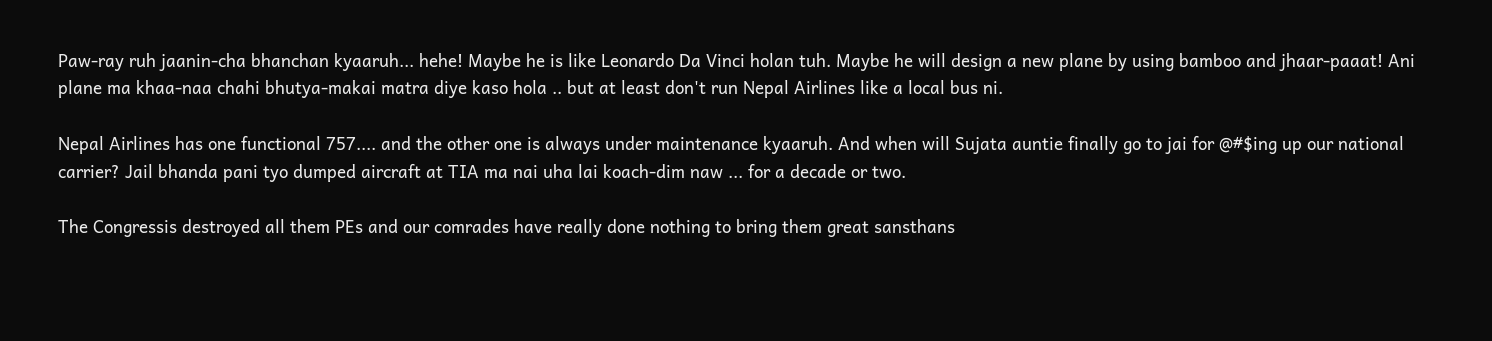Paw-ray ruh jaanin-cha bhanchan kyaaruh... hehe! Maybe he is like Leonardo Da Vinci holan tuh. Maybe he will design a new plane by using bamboo and jhaar-paaat! Ani plane ma khaa-naa chahi bhutya-makai matra diye kaso hola .. but at least don't run Nepal Airlines like a local bus ni.

Nepal Airlines has one functional 757.... and the other one is always under maintenance kyaaruh. And when will Sujata auntie finally go to jai for @#$ing up our national carrier? Jail bhanda pani tyo dumped aircraft at TIA ma nai uha lai koach-dim naw ... for a decade or two.

The Congressis destroyed all them PEs and our comrades have really done nothing to bring them great sansthans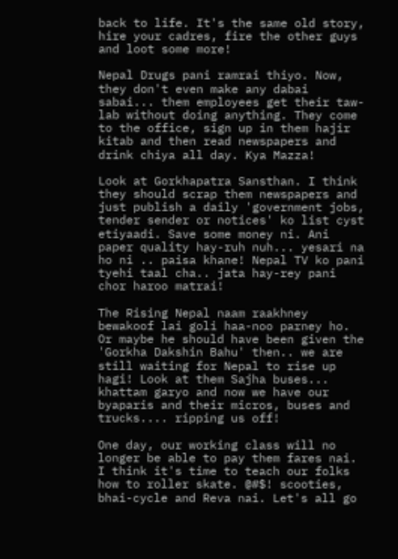back to life. It's the same old story, hire your cadres, fire the other guys and loot some more!

Nepal Drugs pani ramrai thiyo. Now, they don't even make any dabai sabai... them employees get their taw-lab without doing anything. They come to the office, sign up in them hajir kitab and then read newspapers and drink chiya all day. Kya Mazza!

Look at Gorkhapatra Sansthan. I think they should scrap them newspapers and just publish a daily 'government jobs, tender sender or notices' ko list cyst etiyaadi. Save some money ni. Ani paper quality hay-ruh nuh... yesari na ho ni .. paisa khane! Nepal TV ko pani tyehi taal cha.. jata hay-rey pani chor haroo matrai!

The Rising Nepal naam raakhney bewakoof lai goli haa-noo parney ho. Or maybe he should have been given the 'Gorkha Dakshin Bahu' then.. we are still waiting for Nepal to rise up hagi! Look at them Sajha buses... khattam garyo and now we have our byaparis and their micros, buses and trucks.... ripping us off!

One day, our working class will no longer be able to pay them fares nai. I think it's time to teach our folks how to roller skate. @#$! scooties, bhai-cycle and Reva nai. Let's all go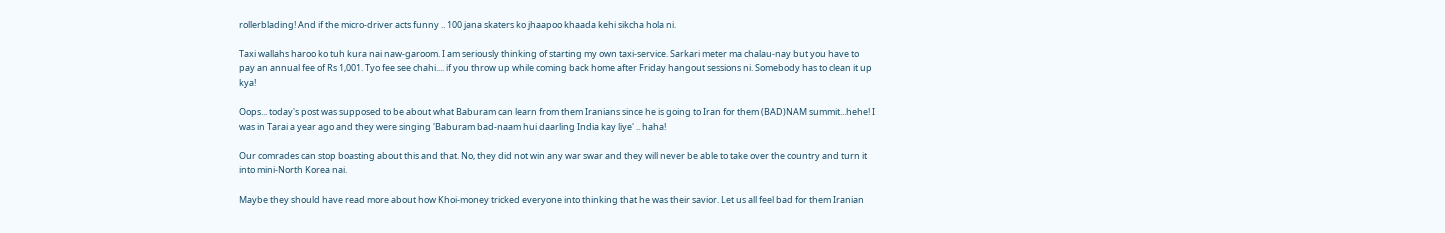rollerblading! And if the micro-driver acts funny .. 100 jana skaters ko jhaapoo khaada kehi sikcha hola ni.

Taxi wallahs haroo ko tuh kura nai naw-garoom. I am seriously thinking of starting my own taxi-service. Sarkari meter ma chalau-nay but you have to pay an annual fee of Rs 1,001. Tyo fee see chahi.... if you throw up while coming back home after Friday hangout sessions ni. Somebody has to clean it up kya!

Oops... today's post was supposed to be about what Baburam can learn from them Iranians since he is going to Iran for them (BAD)NAM summit...hehe! I was in Tarai a year ago and they were singing 'Baburam bad-naam hui daarling India kay liye' .. haha!

Our comrades can stop boasting about this and that. No, they did not win any war swar and they will never be able to take over the country and turn it into mini-North Korea nai.

Maybe they should have read more about how Khoi-money tricked everyone into thinking that he was their savior. Let us all feel bad for them Iranian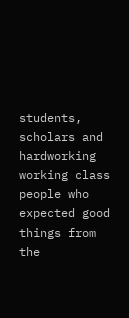students, scholars and hardworking working class people who expected good things from the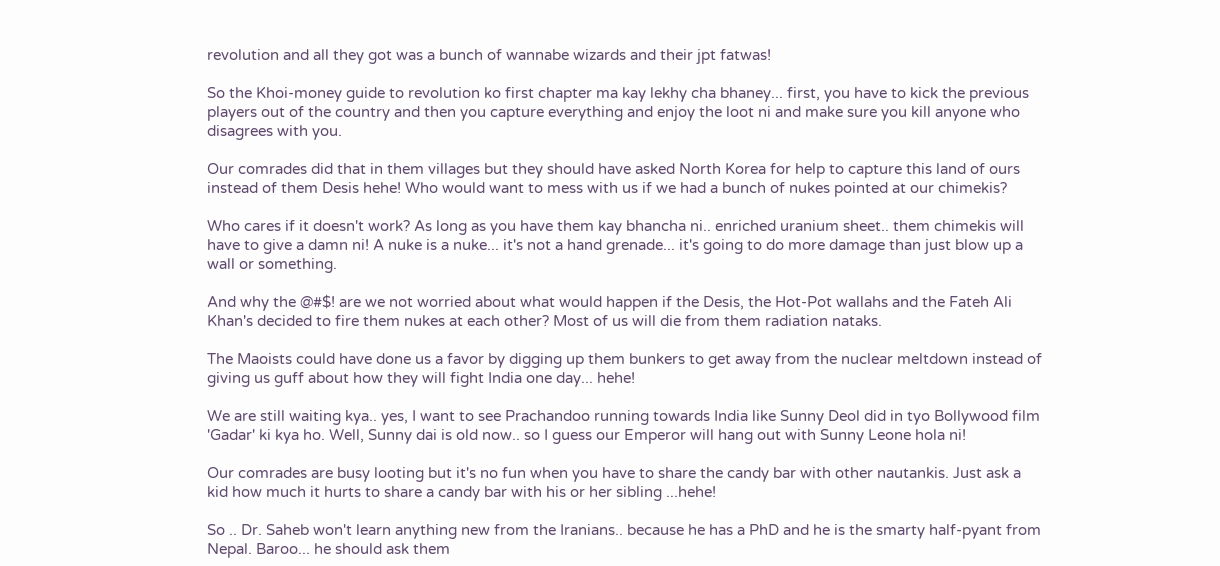revolution and all they got was a bunch of wannabe wizards and their jpt fatwas!

So the Khoi-money guide to revolution ko first chapter ma kay lekhy cha bhaney... first, you have to kick the previous players out of the country and then you capture everything and enjoy the loot ni and make sure you kill anyone who disagrees with you.

Our comrades did that in them villages but they should have asked North Korea for help to capture this land of ours instead of them Desis hehe! Who would want to mess with us if we had a bunch of nukes pointed at our chimekis?

Who cares if it doesn't work? As long as you have them kay bhancha ni.. enriched uranium sheet.. them chimekis will have to give a damn ni! A nuke is a nuke... it's not a hand grenade... it's going to do more damage than just blow up a wall or something.

And why the @#$! are we not worried about what would happen if the Desis, the Hot-Pot wallahs and the Fateh Ali Khan's decided to fire them nukes at each other? Most of us will die from them radiation nataks.

The Maoists could have done us a favor by digging up them bunkers to get away from the nuclear meltdown instead of giving us guff about how they will fight India one day... hehe!

We are still waiting kya.. yes, I want to see Prachandoo running towards India like Sunny Deol did in tyo Bollywood film 'Gadar' ki kya ho. Well, Sunny dai is old now.. so I guess our Emperor will hang out with Sunny Leone hola ni!

Our comrades are busy looting but it's no fun when you have to share the candy bar with other nautankis. Just ask a kid how much it hurts to share a candy bar with his or her sibling ...hehe!

So .. Dr. Saheb won't learn anything new from the Iranians.. because he has a PhD and he is the smarty half-pyant from Nepal. Baroo... he should ask them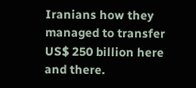Iranians how they managed to transfer US$ 250 billion here and there.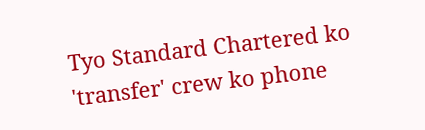Tyo Standard Chartered ko 'transfer' crew ko phone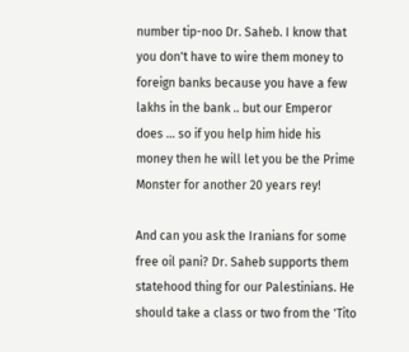number tip-noo Dr. Saheb. I know that you don't have to wire them money to foreign banks because you have a few lakhs in the bank .. but our Emperor does ... so if you help him hide his money then he will let you be the Prime Monster for another 20 years rey!

And can you ask the Iranians for some free oil pani? Dr. Saheb supports them statehood thing for our Palestinians. He should take a class or two from the 'Tito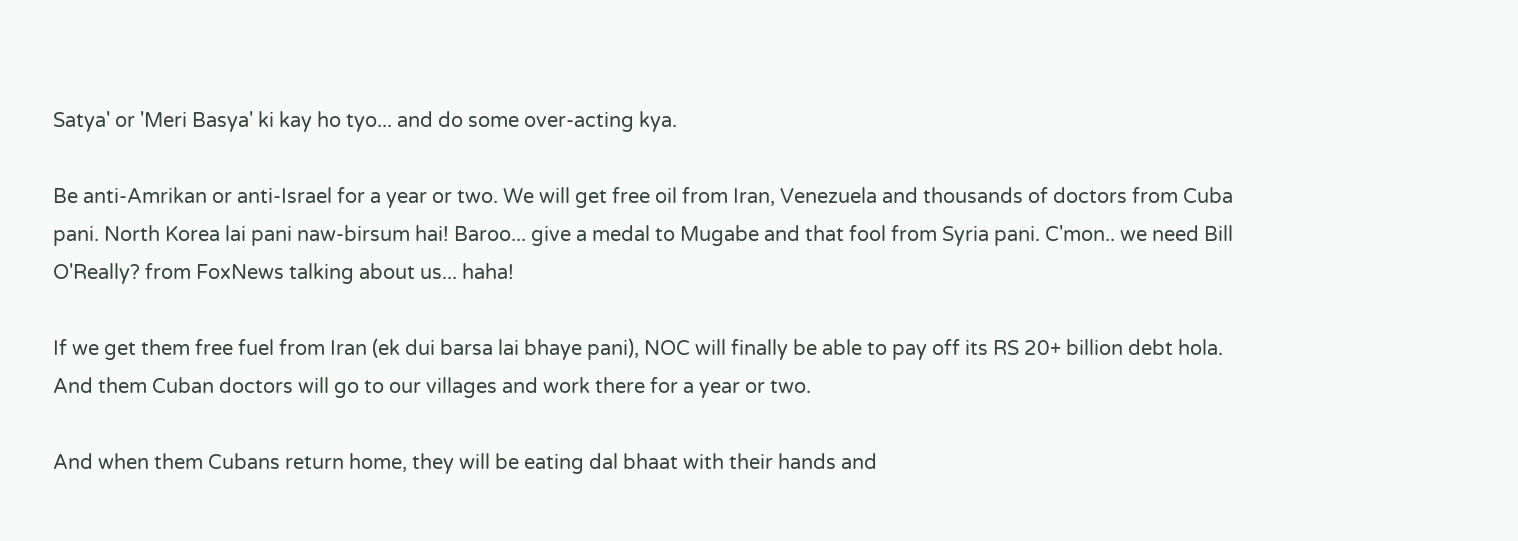Satya' or 'Meri Basya' ki kay ho tyo... and do some over-acting kya.

Be anti-Amrikan or anti-Israel for a year or two. We will get free oil from Iran, Venezuela and thousands of doctors from Cuba pani. North Korea lai pani naw-birsum hai! Baroo... give a medal to Mugabe and that fool from Syria pani. C'mon.. we need Bill O'Really? from FoxNews talking about us... haha!

If we get them free fuel from Iran (ek dui barsa lai bhaye pani), NOC will finally be able to pay off its RS 20+ billion debt hola. And them Cuban doctors will go to our villages and work there for a year or two.

And when them Cubans return home, they will be eating dal bhaat with their hands and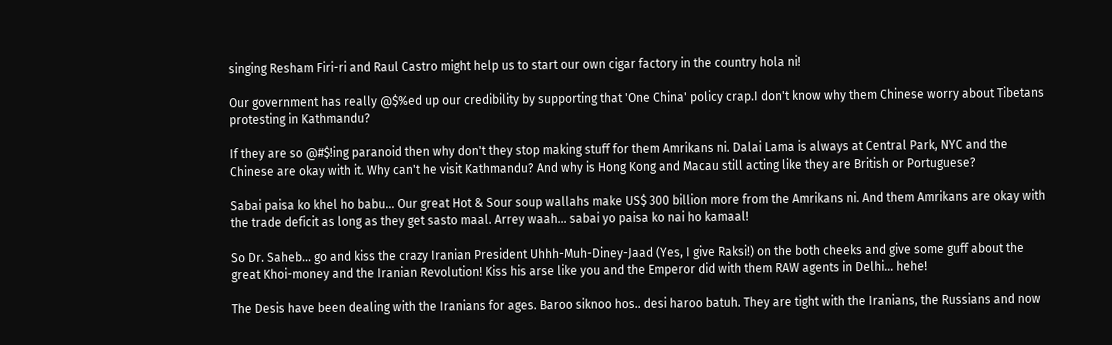singing Resham Firi-ri and Raul Castro might help us to start our own cigar factory in the country hola ni!

Our government has really @$%ed up our credibility by supporting that 'One China' policy crap.I don't know why them Chinese worry about Tibetans protesting in Kathmandu?

If they are so @#$!ing paranoid then why don't they stop making stuff for them Amrikans ni. Dalai Lama is always at Central Park, NYC and the Chinese are okay with it. Why can't he visit Kathmandu? And why is Hong Kong and Macau still acting like they are British or Portuguese?

Sabai paisa ko khel ho babu... Our great Hot & Sour soup wallahs make US$ 300 billion more from the Amrikans ni. And them Amrikans are okay with the trade deficit as long as they get sasto maal. Arrey waah... sabai yo paisa ko nai ho kamaal!

So Dr. Saheb... go and kiss the crazy Iranian President Uhhh-Muh-Diney-Jaad (Yes, I give Raksi!) on the both cheeks and give some guff about the great Khoi-money and the Iranian Revolution! Kiss his arse like you and the Emperor did with them RAW agents in Delhi... hehe!

The Desis have been dealing with the Iranians for ages. Baroo siknoo hos.. desi haroo batuh. They are tight with the Iranians, the Russians and now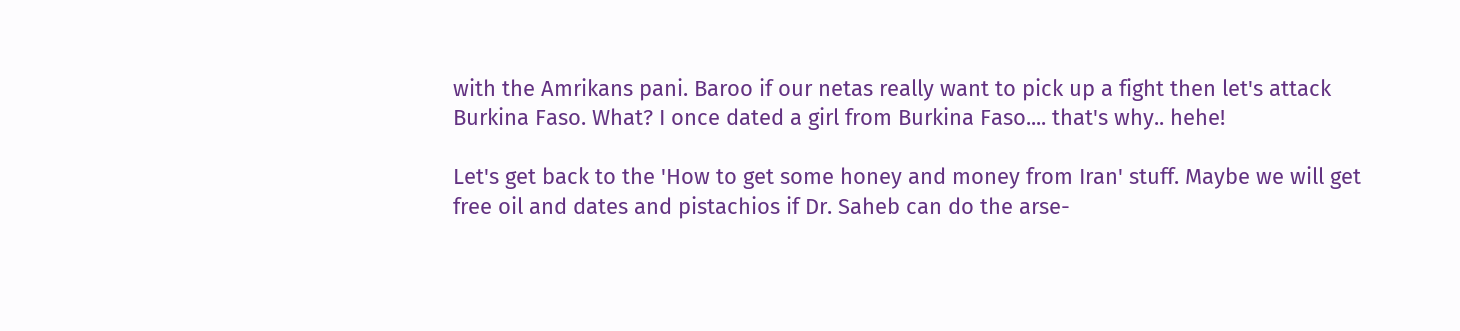with the Amrikans pani. Baroo if our netas really want to pick up a fight then let's attack Burkina Faso. What? I once dated a girl from Burkina Faso.... that's why.. hehe!

Let's get back to the 'How to get some honey and money from Iran' stuff. Maybe we will get free oil and dates and pistachios if Dr. Saheb can do the arse-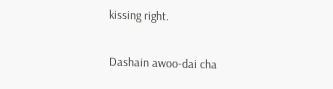kissing right.

Dashain awoo-dai cha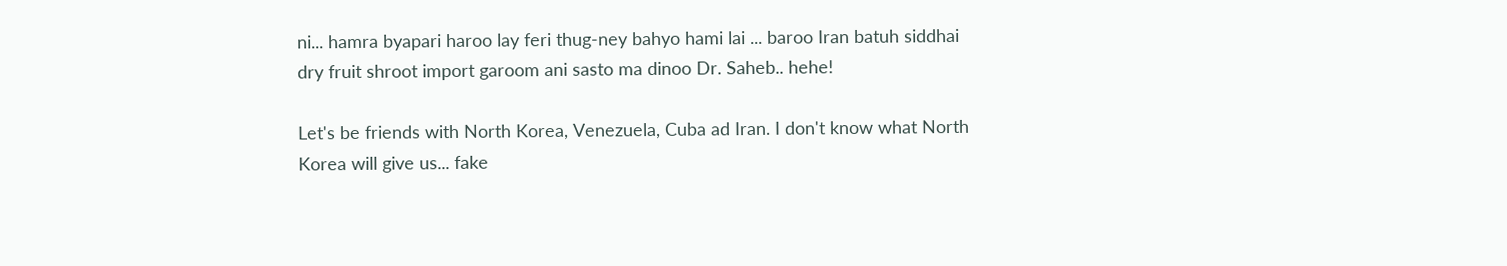ni... hamra byapari haroo lay feri thug-ney bahyo hami lai ... baroo Iran batuh siddhai dry fruit shroot import garoom ani sasto ma dinoo Dr. Saheb.. hehe!

Let's be friends with North Korea, Venezuela, Cuba ad Iran. I don't know what North Korea will give us... fake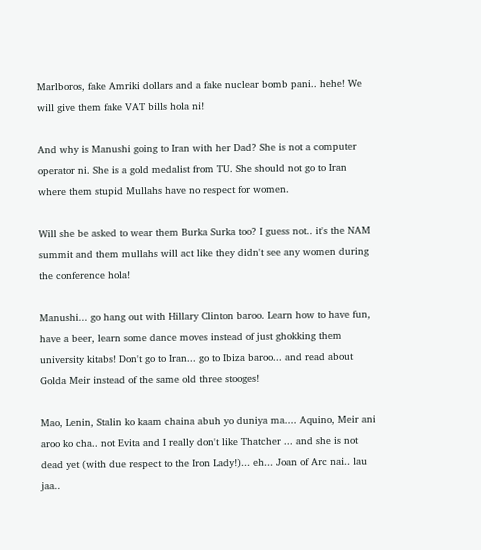Marlboros, fake Amriki dollars and a fake nuclear bomb pani.. hehe! We will give them fake VAT bills hola ni!

And why is Manushi going to Iran with her Dad? She is not a computer operator ni. She is a gold medalist from TU. She should not go to Iran where them stupid Mullahs have no respect for women.

Will she be asked to wear them Burka Surka too? I guess not.. it's the NAM summit and them mullahs will act like they didn't see any women during the conference hola!

Manushi... go hang out with Hillary Clinton baroo. Learn how to have fun, have a beer, learn some dance moves instead of just ghokking them university kitabs! Don't go to Iran... go to Ibiza baroo... and read about Golda Meir instead of the same old three stooges!

Mao, Lenin, Stalin ko kaam chaina abuh yo duniya ma.... Aquino, Meir ani aroo ko cha.. not Evita and I really don't like Thatcher ... and she is not dead yet (with due respect to the Iron Lady!)... eh... Joan of Arc nai.. lau jaa..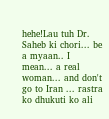hehe!Lau tuh Dr. Saheb ki chori... be a myaan.. I mean... a real woman... and don't go to Iran ... rastra ko dhukuti ko ali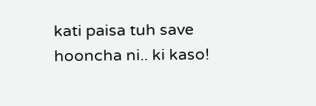kati paisa tuh save hooncha ni.. ki kaso!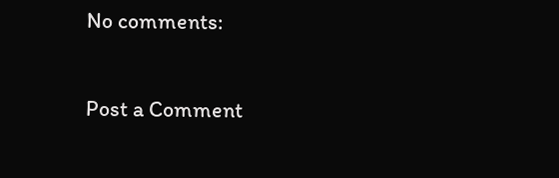No comments:

Post a Comment